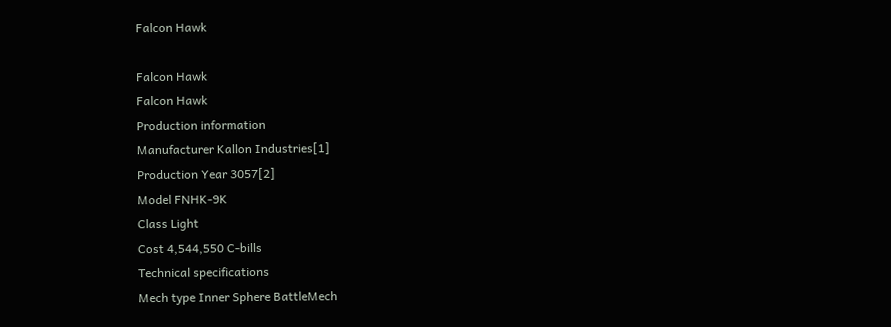Falcon Hawk

Falcon Hawk
Falcon Hawk
Production information
Manufacturer Kallon Industries[1]
Production Year 3057[2]
Model FNHK-9K
Class Light
Cost 4,544,550 C-bills
Technical specifications
Mech type Inner Sphere BattleMech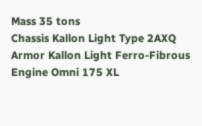Mass 35 tons
Chassis Kallon Light Type 2AXQ
Armor Kallon Light Ferro-Fibrous
Engine Omni 175 XL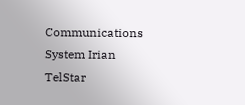Communications System Irian TelStar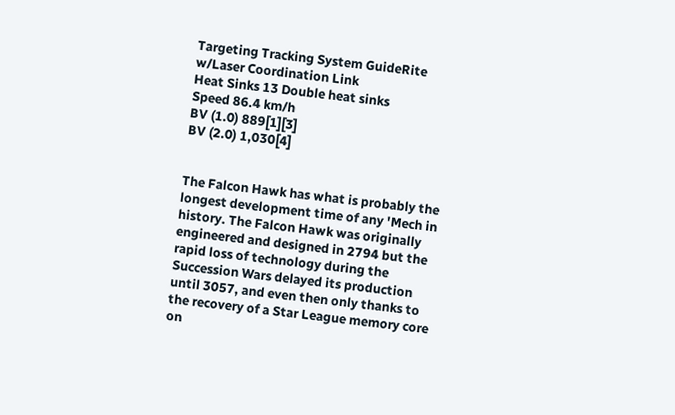Targeting Tracking System GuideRite w/Laser Coordination Link
Heat Sinks 13 Double heat sinks
Speed 86.4 km/h
BV (1.0) 889[1][3]
BV (2.0) 1,030[4]


The Falcon Hawk has what is probably the longest development time of any 'Mech in history. The Falcon Hawk was originally engineered and designed in 2794 but the rapid loss of technology during the Succession Wars delayed its production until 3057, and even then only thanks to the recovery of a Star League memory core on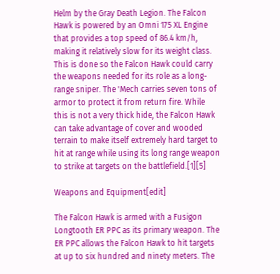Helm by the Gray Death Legion. The Falcon Hawk is powered by an Omni 175 XL Engine that provides a top speed of 86.4 km/h, making it relatively slow for its weight class. This is done so the Falcon Hawk could carry the weapons needed for its role as a long-range sniper. The 'Mech carries seven tons of armor to protect it from return fire. While this is not a very thick hide, the Falcon Hawk can take advantage of cover and wooded terrain to make itself extremely hard target to hit at range while using its long range weapon to strike at targets on the battlefield.[1][5]

Weapons and Equipment[edit]

The Falcon Hawk is armed with a Fusigon Longtooth ER PPC as its primary weapon. The ER PPC allows the Falcon Hawk to hit targets at up to six hundred and ninety meters. The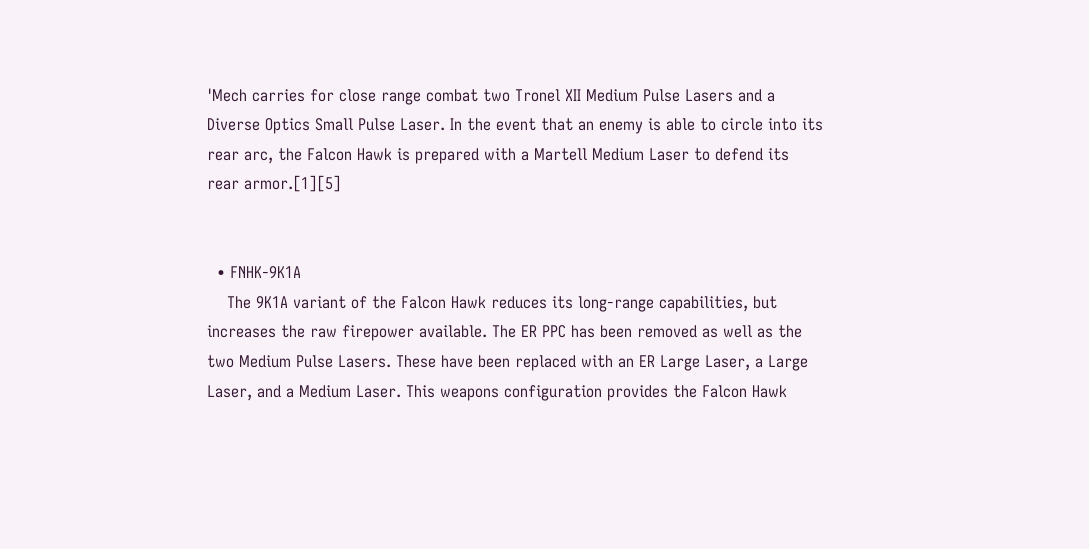'Mech carries for close range combat two Tronel XII Medium Pulse Lasers and a Diverse Optics Small Pulse Laser. In the event that an enemy is able to circle into its rear arc, the Falcon Hawk is prepared with a Martell Medium Laser to defend its rear armor.[1][5]


  • FNHK-9K1A
    The 9K1A variant of the Falcon Hawk reduces its long-range capabilities, but increases the raw firepower available. The ER PPC has been removed as well as the two Medium Pulse Lasers. These have been replaced with an ER Large Laser, a Large Laser, and a Medium Laser. This weapons configuration provides the Falcon Hawk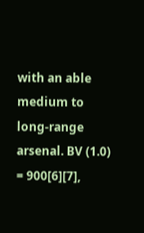with an able medium to long-range arsenal. BV (1.0) = 900[6][7],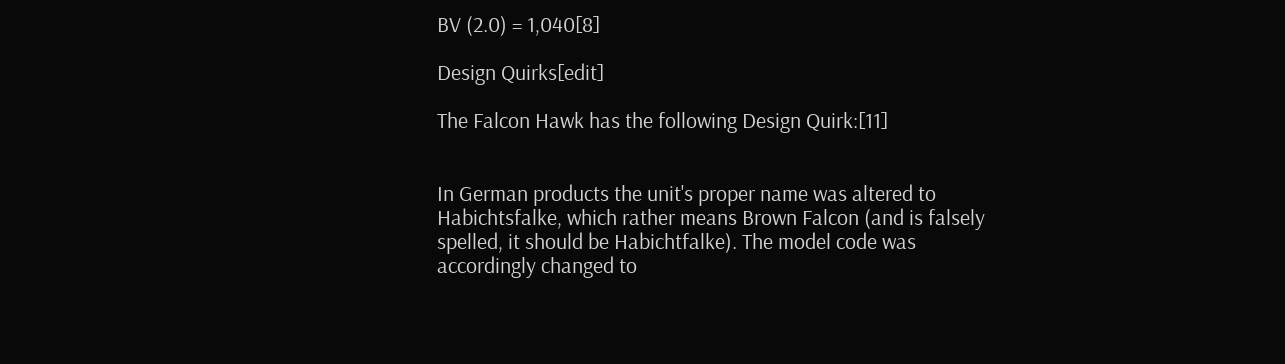BV (2.0) = 1,040[8]

Design Quirks[edit]

The Falcon Hawk has the following Design Quirk:[11]


In German products the unit's proper name was altered to Habichtsfalke, which rather means Brown Falcon (and is falsely spelled, it should be Habichtfalke). The model code was accordingly changed to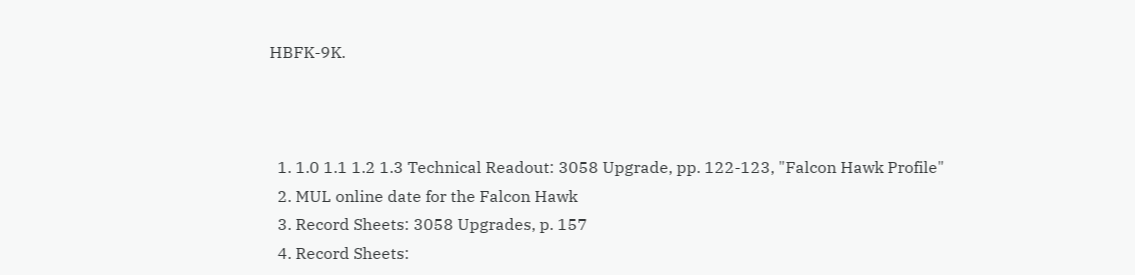HBFK-9K.



  1. 1.0 1.1 1.2 1.3 Technical Readout: 3058 Upgrade, pp. 122-123, "Falcon Hawk Profile"
  2. MUL online date for the Falcon Hawk
  3. Record Sheets: 3058 Upgrades, p. 157
  4. Record Sheets: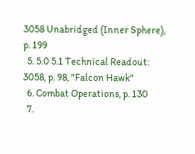3058 Unabridged (Inner Sphere), p. 199
  5. 5.0 5.1 Technical Readout: 3058, p. 98, "Falcon Hawk"
  6. Combat Operations, p. 130
  7.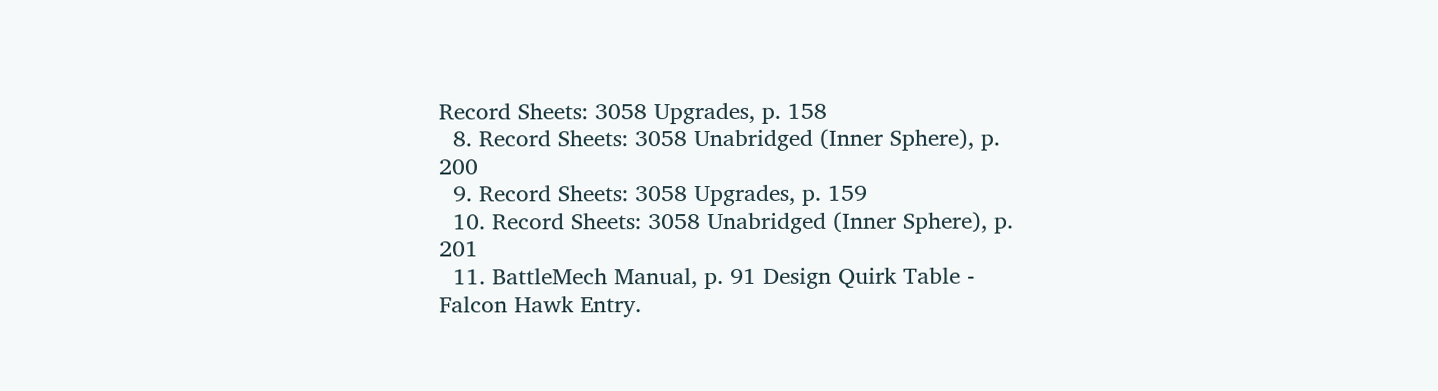Record Sheets: 3058 Upgrades, p. 158
  8. Record Sheets: 3058 Unabridged (Inner Sphere), p. 200
  9. Record Sheets: 3058 Upgrades, p. 159
  10. Record Sheets: 3058 Unabridged (Inner Sphere), p. 201
  11. BattleMech Manual, p. 91 Design Quirk Table - Falcon Hawk Entry.